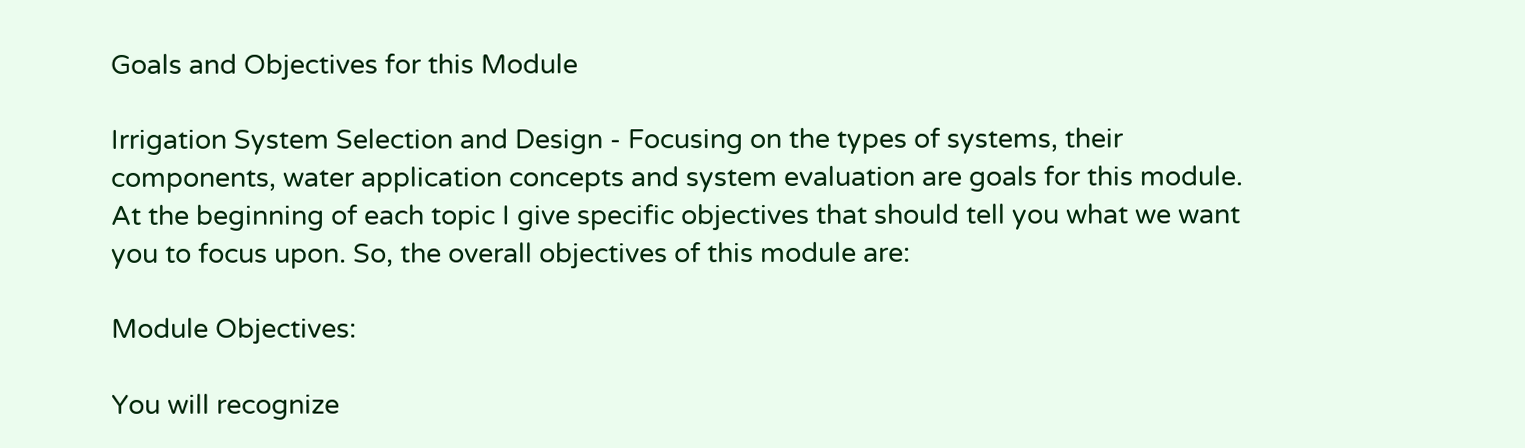Goals and Objectives for this Module

Irrigation System Selection and Design - Focusing on the types of systems, their components, water application concepts and system evaluation are goals for this module. At the beginning of each topic I give specific objectives that should tell you what we want you to focus upon. So, the overall objectives of this module are:

Module Objectives:

You will recognize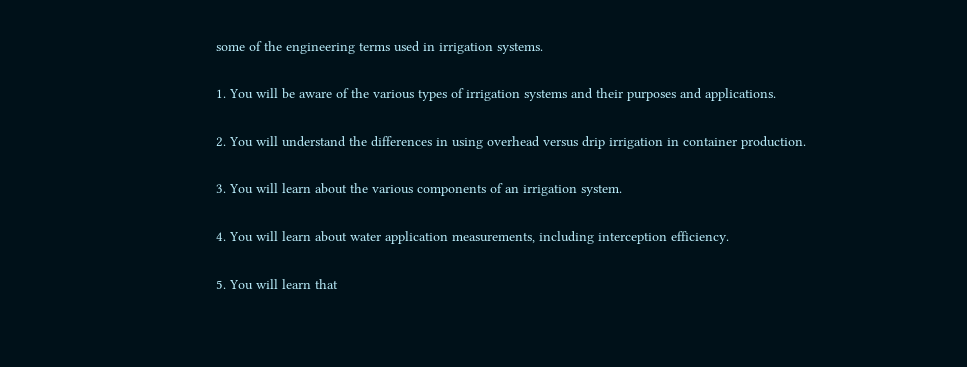some of the engineering terms used in irrigation systems.

1. You will be aware of the various types of irrigation systems and their purposes and applications.

2. You will understand the differences in using overhead versus drip irrigation in container production.

3. You will learn about the various components of an irrigation system.

4. You will learn about water application measurements, including interception efficiency.

5. You will learn that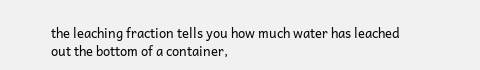the leaching fraction tells you how much water has leached out the bottom of a container,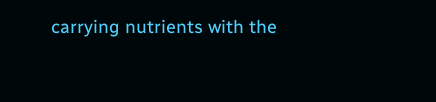carrying nutrients with the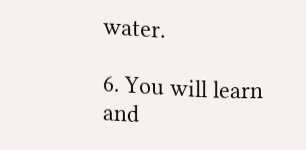water.

6. You will learn and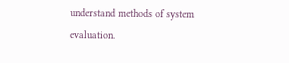understand methods of system evaluation.